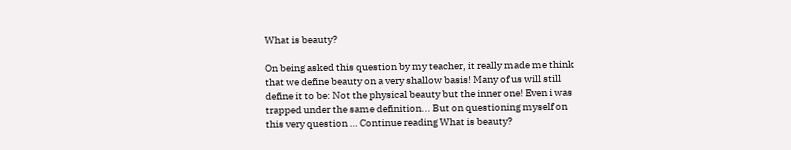What is beauty?

On being asked this question by my teacher, it really made me think that we define beauty on a very shallow basis! Many of us will still define it to be: Not the physical beauty but the inner one! Even i was trapped under the same definition... But on questioning myself on this very question … Continue reading What is beauty?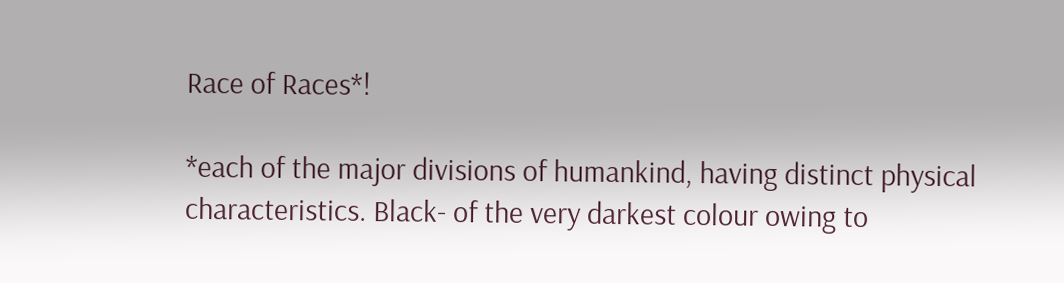Race of Races*!

*each of the major divisions of humankind, having distinct physical characteristics. Black- of the very darkest colour owing to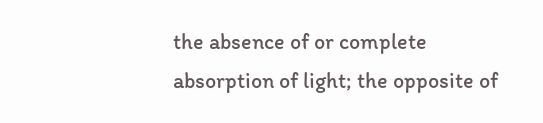the absence of or complete absorption of light; the opposite of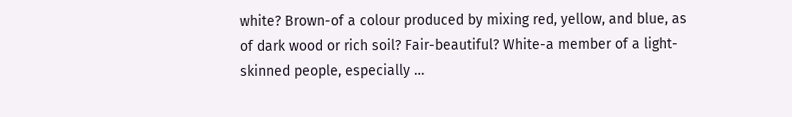white? Brown-of a colour produced by mixing red, yellow, and blue, as of dark wood or rich soil? Fair-beautiful? White-a member of a light-skinned people, especially …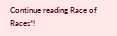Continue reading Race of Races*!